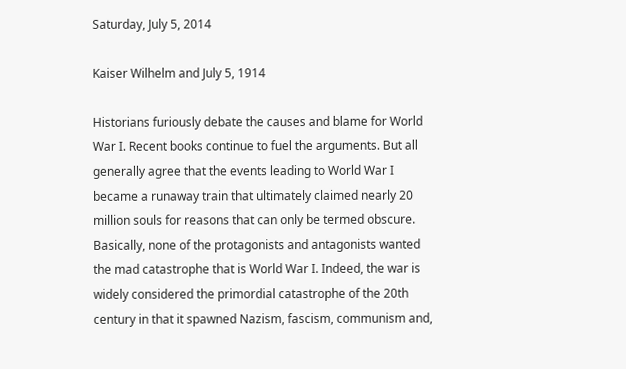Saturday, July 5, 2014

Kaiser Wilhelm and July 5, 1914

Historians furiously debate the causes and blame for World War I. Recent books continue to fuel the arguments. But all generally agree that the events leading to World War I became a runaway train that ultimately claimed nearly 20 million souls for reasons that can only be termed obscure. Basically, none of the protagonists and antagonists wanted the mad catastrophe that is World War I. Indeed, the war is widely considered the primordial catastrophe of the 20th century in that it spawned Nazism, fascism, communism and,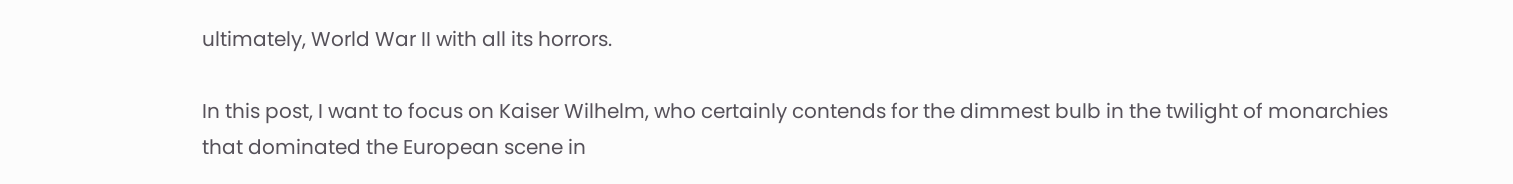ultimately, World War II with all its horrors.

In this post, I want to focus on Kaiser Wilhelm, who certainly contends for the dimmest bulb in the twilight of monarchies that dominated the European scene in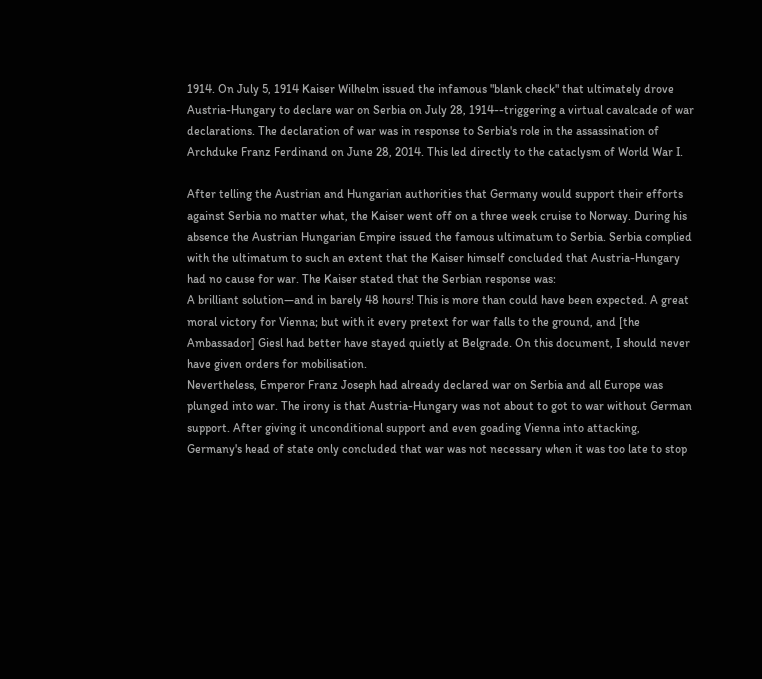1914. On July 5, 1914 Kaiser Wilhelm issued the infamous "blank check" that ultimately drove Austria-Hungary to declare war on Serbia on July 28, 1914--triggering a virtual cavalcade of war declarations. The declaration of war was in response to Serbia's role in the assassination of Archduke Franz Ferdinand on June 28, 2014. This led directly to the cataclysm of World War I.

After telling the Austrian and Hungarian authorities that Germany would support their efforts against Serbia no matter what, the Kaiser went off on a three week cruise to Norway. During his absence the Austrian Hungarian Empire issued the famous ultimatum to Serbia. Serbia complied with the ultimatum to such an extent that the Kaiser himself concluded that Austria-Hungary had no cause for war. The Kaiser stated that the Serbian response was:
A brilliant solution—and in barely 48 hours! This is more than could have been expected. A great moral victory for Vienna; but with it every pretext for war falls to the ground, and [the Ambassador] Giesl had better have stayed quietly at Belgrade. On this document, I should never have given orders for mobilisation.
Nevertheless, Emperor Franz Joseph had already declared war on Serbia and all Europe was plunged into war. The irony is that Austria-Hungary was not about to got to war without German support. After giving it unconditional support and even goading Vienna into attacking, Germany's head of state only concluded that war was not necessary when it was too late to stop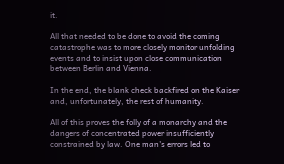it.

All that needed to be done to avoid the coming catastrophe was to more closely monitor unfolding events and to insist upon close communication between Berlin and Vienna.

In the end, the blank check backfired on the Kaiser and, unfortunately, the rest of humanity.

All of this proves the folly of a monarchy and the dangers of concentrated power insufficiently constrained by law. One man's errors led to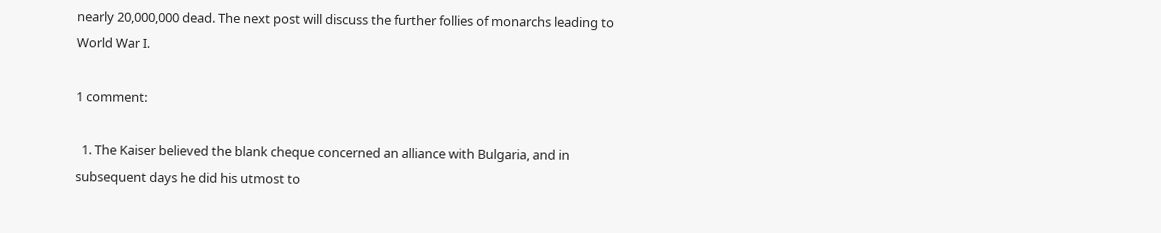nearly 20,000,000 dead. The next post will discuss the further follies of monarchs leading to World War I.

1 comment:

  1. The Kaiser believed the blank cheque concerned an alliance with Bulgaria, and in subsequent days he did his utmost to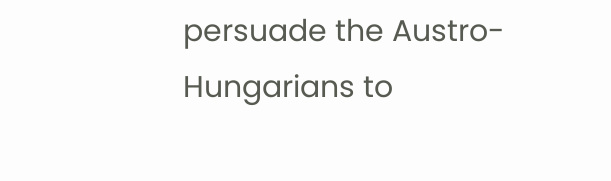persuade the Austro-Hungarians to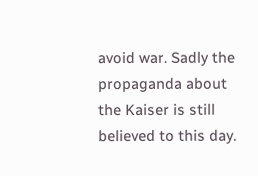avoid war. Sadly the propaganda about the Kaiser is still believed to this day.